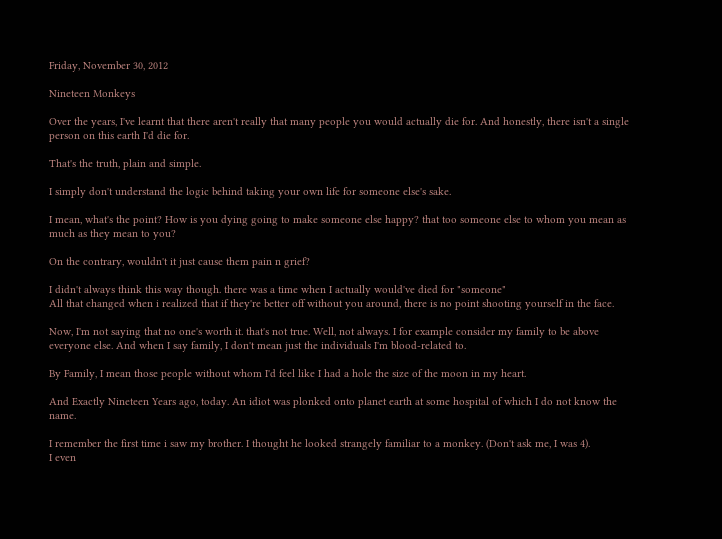Friday, November 30, 2012

Nineteen Monkeys

Over the years, I've learnt that there aren't really that many people you would actually die for. And honestly, there isn't a single person on this earth I'd die for.

That's the truth, plain and simple.

I simply don't understand the logic behind taking your own life for someone else's sake.

I mean, what's the point? How is you dying going to make someone else happy? that too someone else to whom you mean as much as they mean to you?

On the contrary, wouldn't it just cause them pain n grief?

I didn't always think this way though. there was a time when I actually would've died for "someone"
All that changed when i realized that if they're better off without you around, there is no point shooting yourself in the face.

Now, I'm not saying that no one's worth it. that's not true. Well, not always. I for example consider my family to be above everyone else. And when I say family, I don't mean just the individuals I'm blood-related to.

By Family, I mean those people without whom I'd feel like I had a hole the size of the moon in my heart.

And Exactly Nineteen Years ago, today. An idiot was plonked onto planet earth at some hospital of which I do not know the name.

I remember the first time i saw my brother. I thought he looked strangely familiar to a monkey. (Don't ask me, I was 4).
I even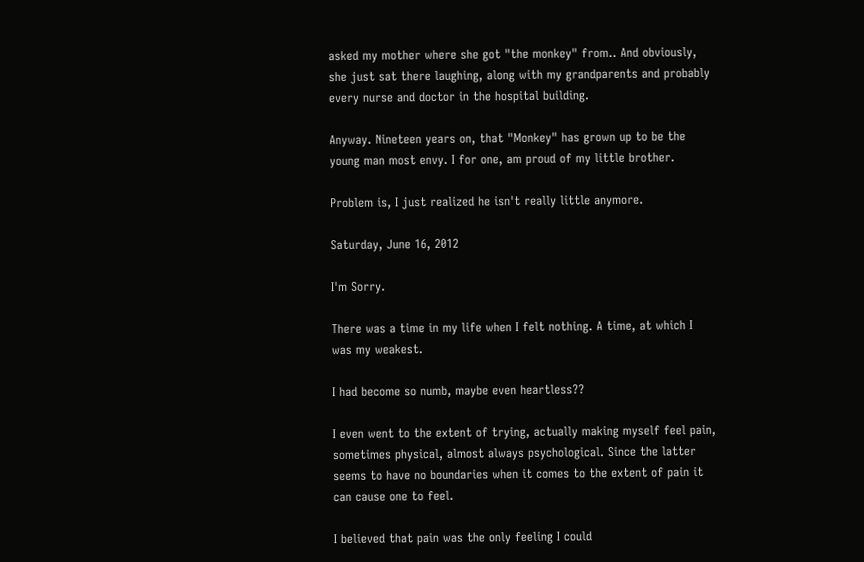asked my mother where she got "the monkey" from.. And obviously, she just sat there laughing, along with my grandparents and probably every nurse and doctor in the hospital building.

Anyway. Nineteen years on, that "Monkey" has grown up to be the young man most envy. I for one, am proud of my little brother.

Problem is, I just realized he isn't really little anymore.

Saturday, June 16, 2012

I'm Sorry.

There was a time in my life when I felt nothing. A time, at which I was my weakest.

I had become so numb, maybe even heartless??

I even went to the extent of trying, actually making myself feel pain, sometimes physical, almost always psychological. Since the latter seems to have no boundaries when it comes to the extent of pain it can cause one to feel.

I believed that pain was the only feeling I could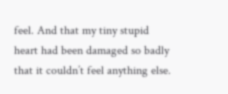feel. And that my tiny stupid heart had been damaged so badly that it couldn’t feel anything else.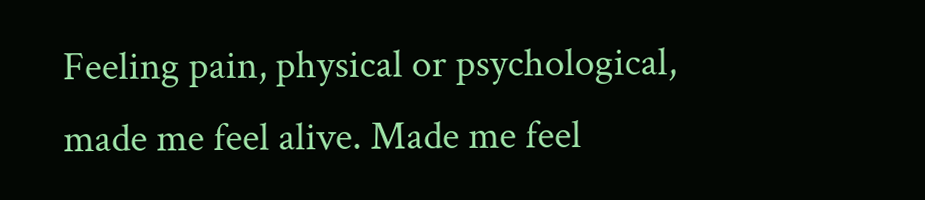Feeling pain, physical or psychological, made me feel alive. Made me feel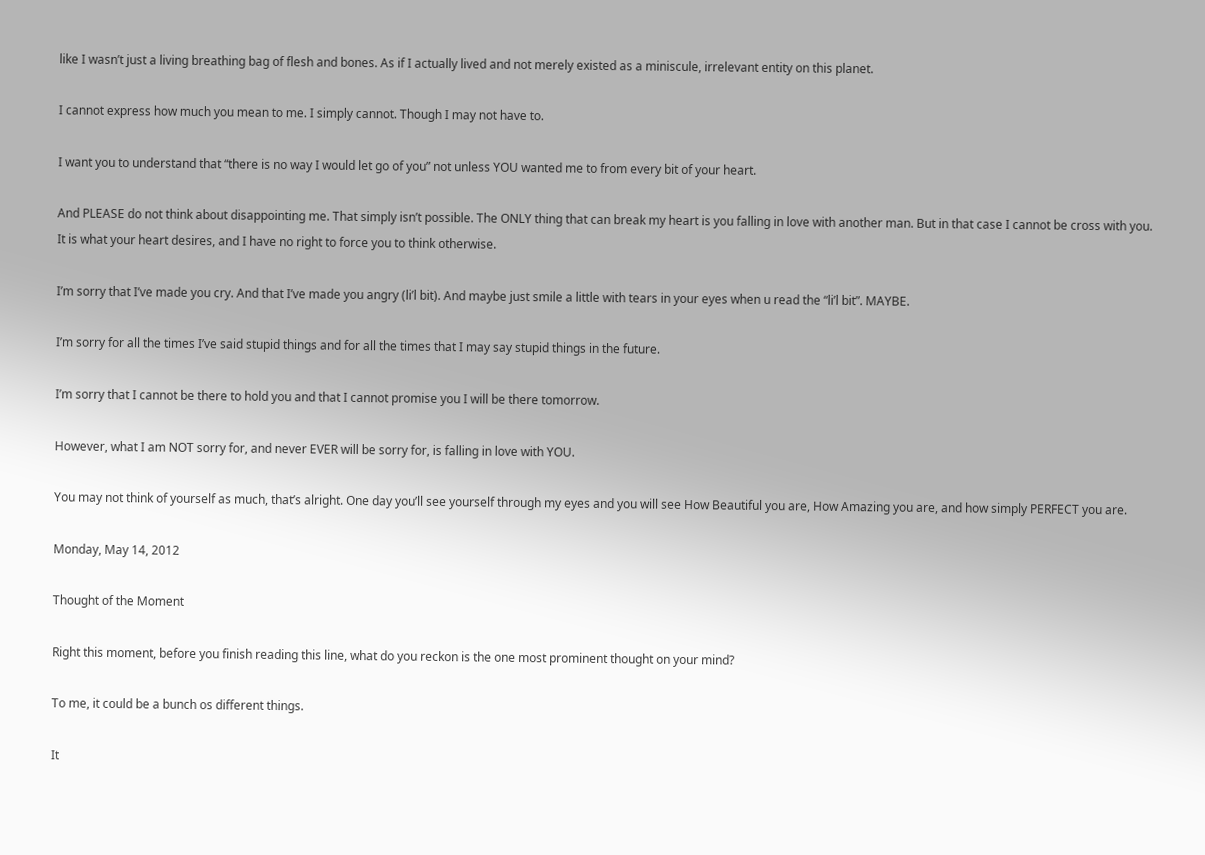like I wasn’t just a living breathing bag of flesh and bones. As if I actually lived and not merely existed as a miniscule, irrelevant entity on this planet.

I cannot express how much you mean to me. I simply cannot. Though I may not have to.

I want you to understand that “there is no way I would let go of you” not unless YOU wanted me to from every bit of your heart.

And PLEASE do not think about disappointing me. That simply isn’t possible. The ONLY thing that can break my heart is you falling in love with another man. But in that case I cannot be cross with you. It is what your heart desires, and I have no right to force you to think otherwise.

I’m sorry that I’ve made you cry. And that I’ve made you angry (li’l bit). And maybe just smile a little with tears in your eyes when u read the “li’l bit”. MAYBE.

I’m sorry for all the times I’ve said stupid things and for all the times that I may say stupid things in the future.

I’m sorry that I cannot be there to hold you and that I cannot promise you I will be there tomorrow.

However, what I am NOT sorry for, and never EVER will be sorry for, is falling in love with YOU.

You may not think of yourself as much, that’s alright. One day you’ll see yourself through my eyes and you will see How Beautiful you are, How Amazing you are, and how simply PERFECT you are.

Monday, May 14, 2012

Thought of the Moment

Right this moment, before you finish reading this line, what do you reckon is the one most prominent thought on your mind?

To me, it could be a bunch os different things.

It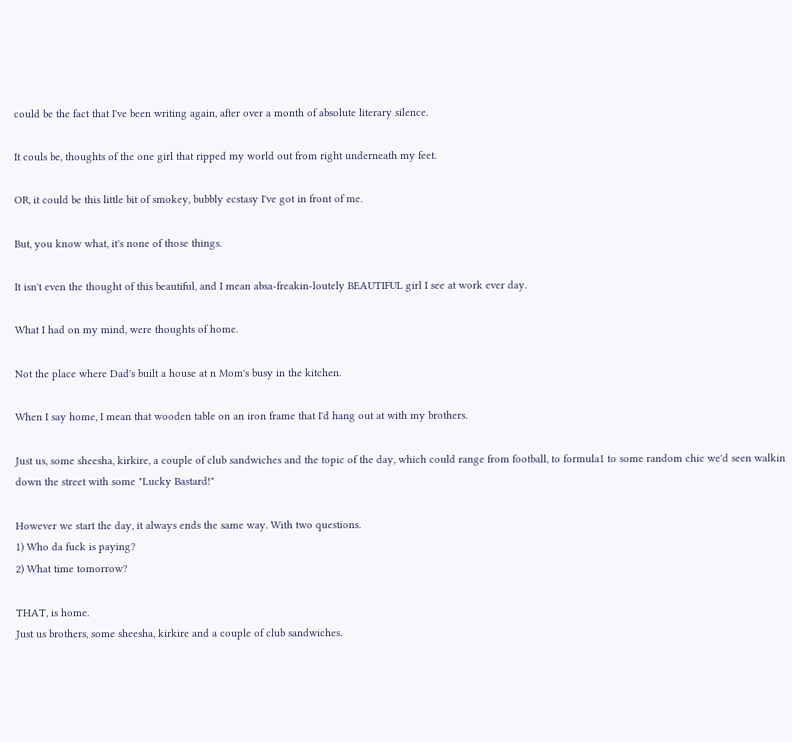could be the fact that I've been writing again, after over a month of absolute literary silence.

It couls be, thoughts of the one girl that ripped my world out from right underneath my feet.

OR, it could be this little bit of smokey, bubbly ecstasy I've got in front of me.

But, you know what, it's none of those things.

It isn't even the thought of this beautiful, and I mean absa-freakin-loutely BEAUTIFUL girl I see at work ever day.

What I had on my mind, were thoughts of home.

Not the place where Dad's built a house at n Mom's busy in the kitchen.

When I say home, I mean that wooden table on an iron frame that I'd hang out at with my brothers.

Just us, some sheesha, kirkire, a couple of club sandwiches and the topic of the day, which could range from football, to formula1 to some random chic we'd seen walkin down the street with some "Lucky Bastard!"

However we start the day, it always ends the same way. With two questions.
1) Who da fuck is paying?
2) What time tomorrow?

THAT, is home.
Just us brothers, some sheesha, kirkire and a couple of club sandwiches.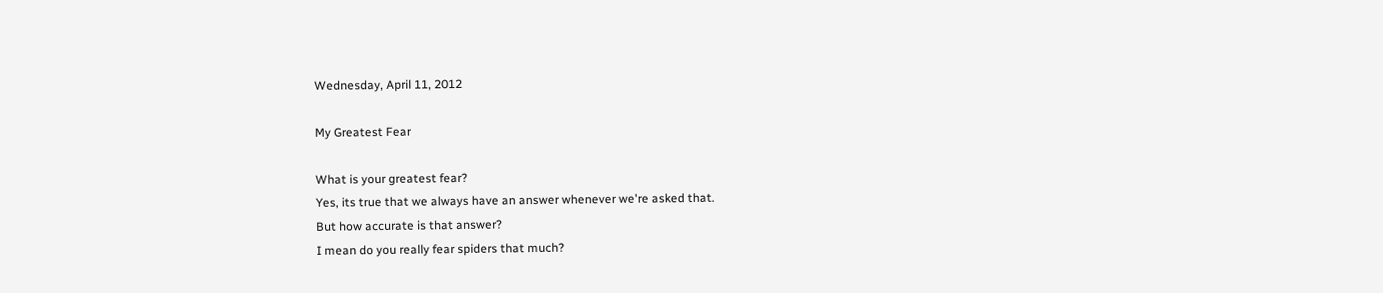Wednesday, April 11, 2012

My Greatest Fear

What is your greatest fear?
Yes, its true that we always have an answer whenever we're asked that.
But how accurate is that answer?
I mean do you really fear spiders that much?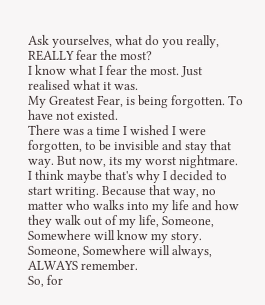Ask yourselves, what do you really, REALLY fear the most?
I know what I fear the most. Just realised what it was.
My Greatest Fear, is being forgotten. To have not existed.
There was a time I wished I were forgotten, to be invisible and stay that way. But now, its my worst nightmare.
I think maybe that's why I decided to start writing. Because that way, no matter who walks into my life and how they walk out of my life, Someone, Somewhere will know my story. Someone, Somewhere will always, ALWAYS remember.
So, for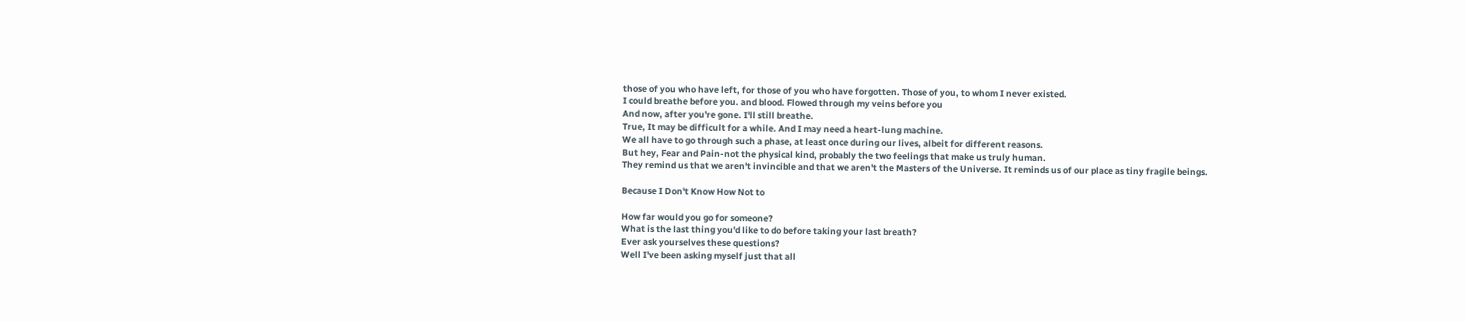those of you who have left, for those of you who have forgotten. Those of you, to whom I never existed.
I could breathe before you. and blood. Flowed through my veins before you
And now, after you're gone. I'll still breathe.
True, It may be difficult for a while. And I may need a heart-lung machine.
We all have to go through such a phase, at least once during our lives, albeit for different reasons.
But hey, Fear and Pain-not the physical kind, probably the two feelings that make us truly human.
They remind us that we aren't invincible and that we aren't the Masters of the Universe. It reminds us of our place as tiny fragile beings.

Because I Don't Know How Not to

How far would you go for someone?
What is the last thing you'd like to do before taking your last breath?
Ever ask yourselves these questions?
Well I've been asking myself just that all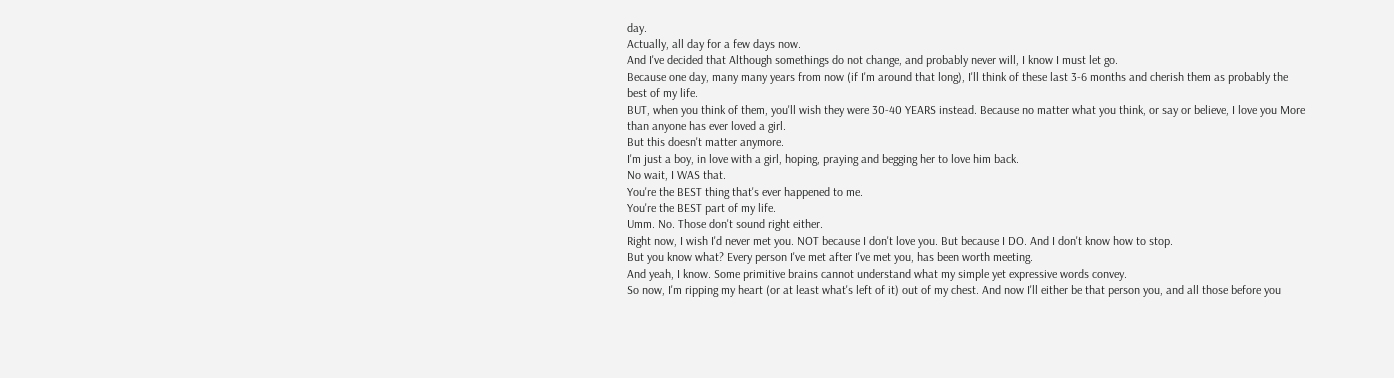day.
Actually, all day for a few days now.
And I've decided that Although somethings do not change, and probably never will, I know I must let go.
Because one day, many many years from now (if I'm around that long), I'll think of these last 3-6 months and cherish them as probably the best of my life.
BUT, when you think of them, you'll wish they were 30-40 YEARS instead. Because no matter what you think, or say or believe, I love you More than anyone has ever loved a girl.
But this doesn't matter anymore.
I'm just a boy, in love with a girl, hoping, praying and begging her to love him back.
No wait, I WAS that.
You're the BEST thing that's ever happened to me.
You're the BEST part of my life.
Umm. No. Those don't sound right either.
Right now, I wish I'd never met you. NOT because I don't love you. But because I DO. And I don't know how to stop.
But you know what? Every person I've met after I've met you, has been worth meeting.
And yeah, I know. Some primitive brains cannot understand what my simple yet expressive words convey.
So now, I'm ripping my heart (or at least what's left of it) out of my chest. And now I'll either be that person you, and all those before you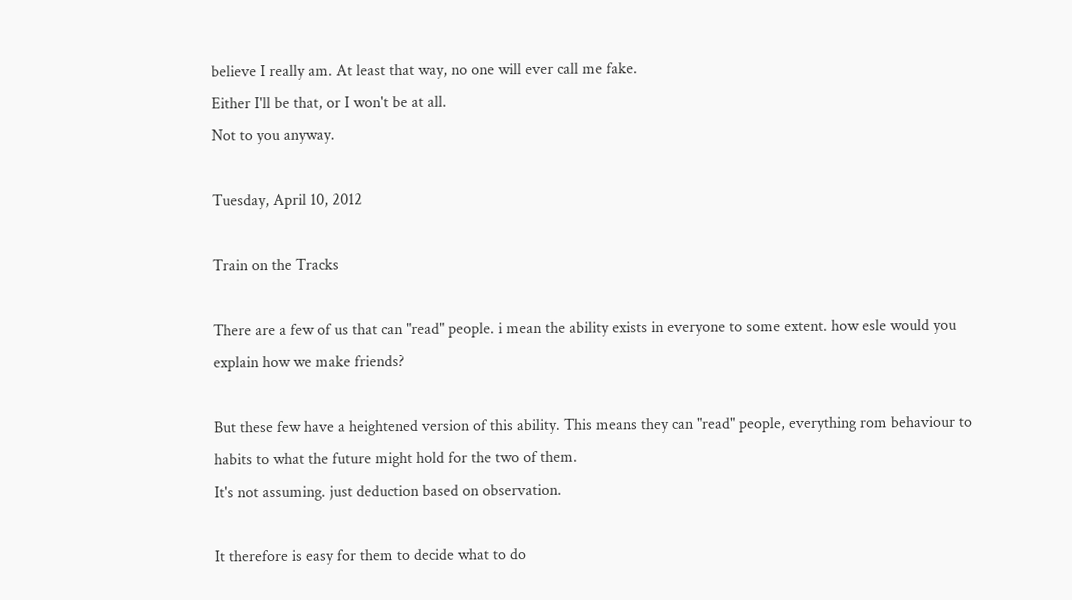believe I really am. At least that way, no one will ever call me fake.
Either I'll be that, or I won't be at all.
Not to you anyway.

Tuesday, April 10, 2012

Train on the Tracks

There are a few of us that can "read" people. i mean the ability exists in everyone to some extent. how esle would you explain how we make friends?

But these few have a heightened version of this ability. This means they can "read" people, everything rom behaviour to habits to what the future might hold for the two of them.
It's not assuming. just deduction based on observation.

It therefore is easy for them to decide what to do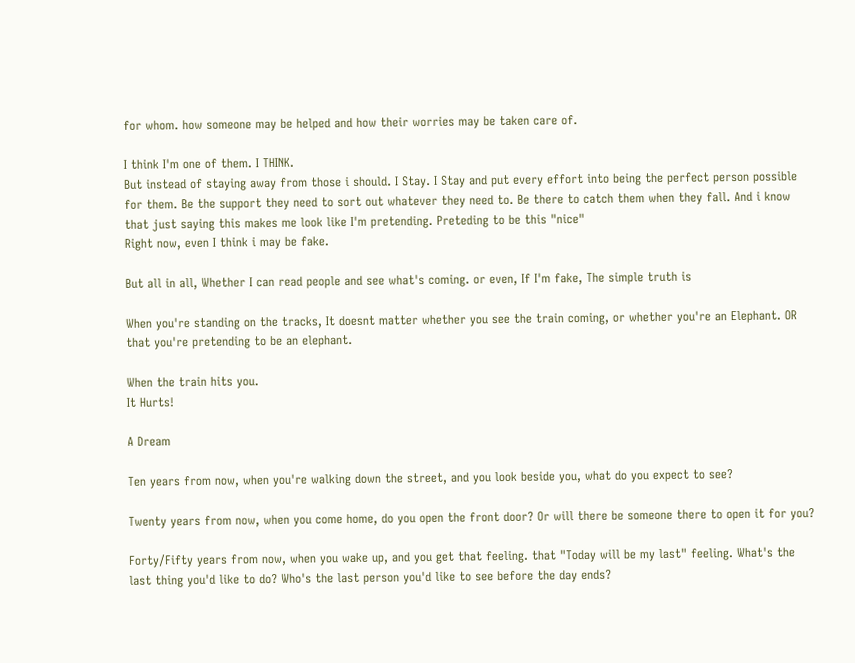for whom. how someone may be helped and how their worries may be taken care of.

I think I'm one of them. I THINK.
But instead of staying away from those i should. I Stay. I Stay and put every effort into being the perfect person possible for them. Be the support they need to sort out whatever they need to. Be there to catch them when they fall. And i know that just saying this makes me look like I'm pretending. Preteding to be this "nice"
Right now, even I think i may be fake.

But all in all, Whether I can read people and see what's coming. or even, If I'm fake, The simple truth is

When you're standing on the tracks, It doesnt matter whether you see the train coming, or whether you're an Elephant. OR that you're pretending to be an elephant.

When the train hits you.
It Hurts!

A Dream

Ten years from now, when you're walking down the street, and you look beside you, what do you expect to see?

Twenty years from now, when you come home, do you open the front door? Or will there be someone there to open it for you?

Forty/Fifty years from now, when you wake up, and you get that feeling. that "Today will be my last" feeling. What's the last thing you'd like to do? Who's the last person you'd like to see before the day ends?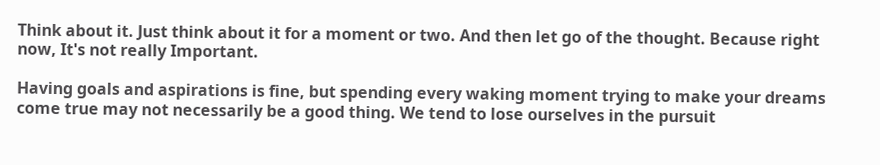Think about it. Just think about it for a moment or two. And then let go of the thought. Because right now, It's not really Important.

Having goals and aspirations is fine, but spending every waking moment trying to make your dreams come true may not necessarily be a good thing. We tend to lose ourselves in the pursuit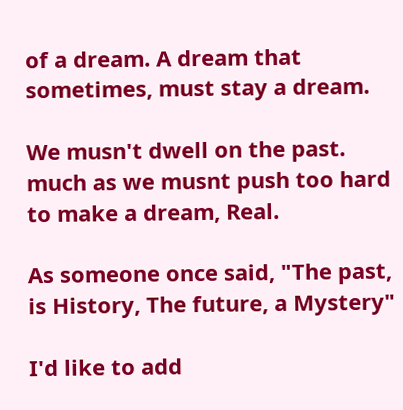of a dream. A dream that sometimes, must stay a dream.

We musn't dwell on the past. much as we musnt push too hard to make a dream, Real.

As someone once said, "The past, is History, The future, a Mystery"

I'd like to add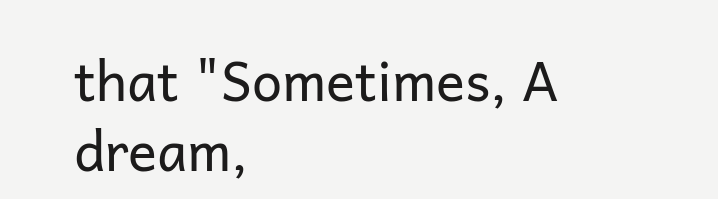that "Sometimes, A dream,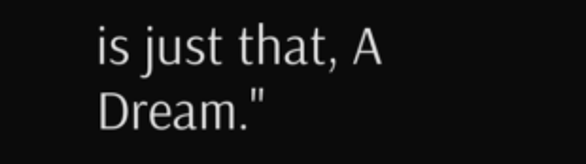is just that, A Dream."